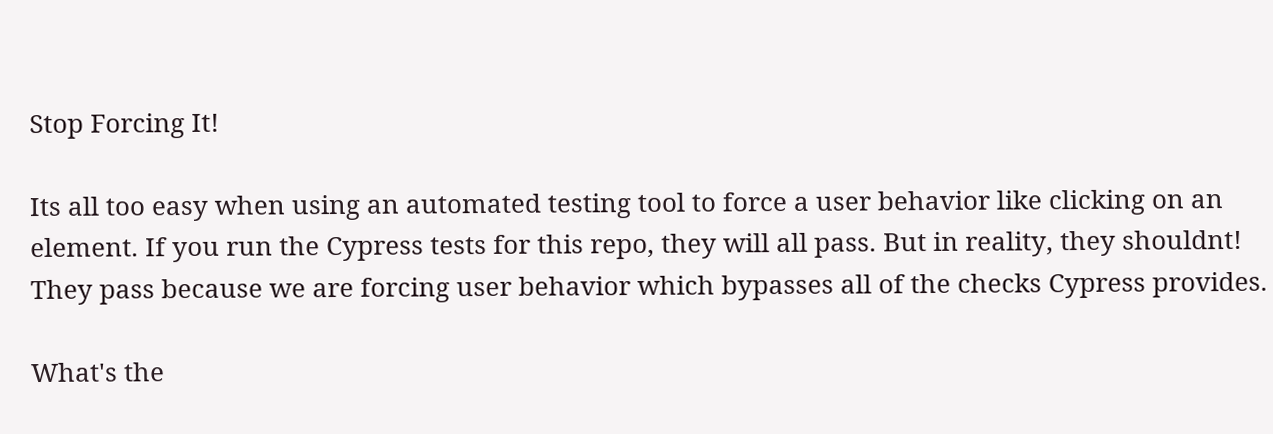Stop Forcing It!

Its all too easy when using an automated testing tool to force a user behavior like clicking on an element. If you run the Cypress tests for this repo, they will all pass. But in reality, they shouldnt! They pass because we are forcing user behavior which bypasses all of the checks Cypress provides.

What's the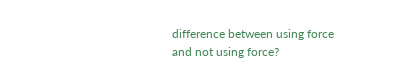difference between using force and not using force?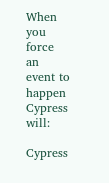When you force an event to happen Cypress will:

Cypress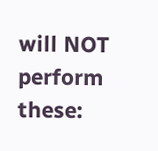will NOT perform these: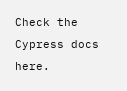Check the Cypress docs here.